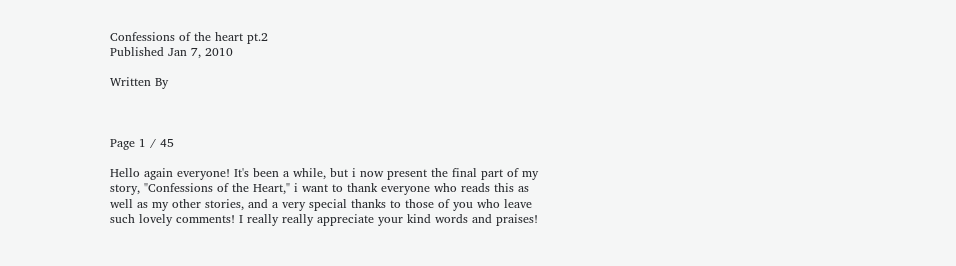Confessions of the heart pt.2
Published Jan 7, 2010

Written By



Page 1 / 45

Hello again everyone! It's been a while, but i now present the final part of my story, "Confessions of the Heart," i want to thank everyone who reads this as well as my other stories, and a very special thanks to those of you who leave such lovely comments! I really really appreciate your kind words and praises!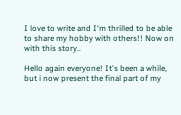I love to write and I'm thrilled to be able to share my hobby with others!! Now on with this story..

Hello again everyone! It's been a while, but i now present the final part of my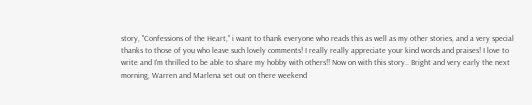story, "Confessions of the Heart," i want to thank everyone who reads this as well as my other stories, and a very special thanks to those of you who leave such lovely comments! I really really appreciate your kind words and praises! I love to write and I'm thrilled to be able to share my hobby with others!! Now on with this story.. Bright and very early the next morning, Warren and Marlena set out on there weekend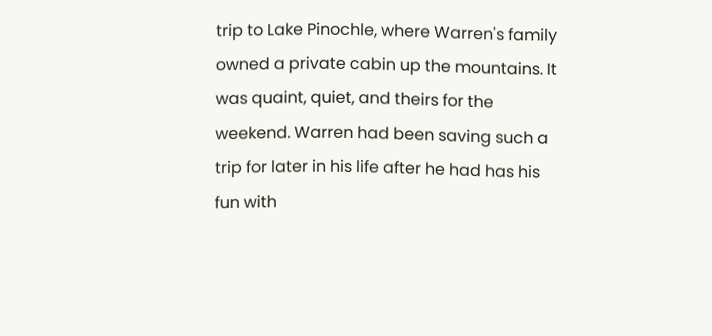trip to Lake Pinochle, where Warren's family owned a private cabin up the mountains. It was quaint, quiet, and theirs for the weekend. Warren had been saving such a trip for later in his life after he had has his fun with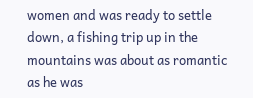women and was ready to settle down, a fishing trip up in the mountains was about as romantic as he was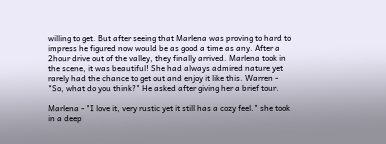willing to get. But after seeing that Marlena was proving to hard to impress he figured now would be as good a time as any. After a 2hour drive out of the valley, they finally arrived. Marlena took in the scene, it was beautiful! She had always admired nature yet rarely had the chance to get out and enjoy it like this. Warren - "So, what do you think?" He asked after giving her a brief tour.

Marlena - "I love it, very rustic yet it still has a cozy feel." she took in a deep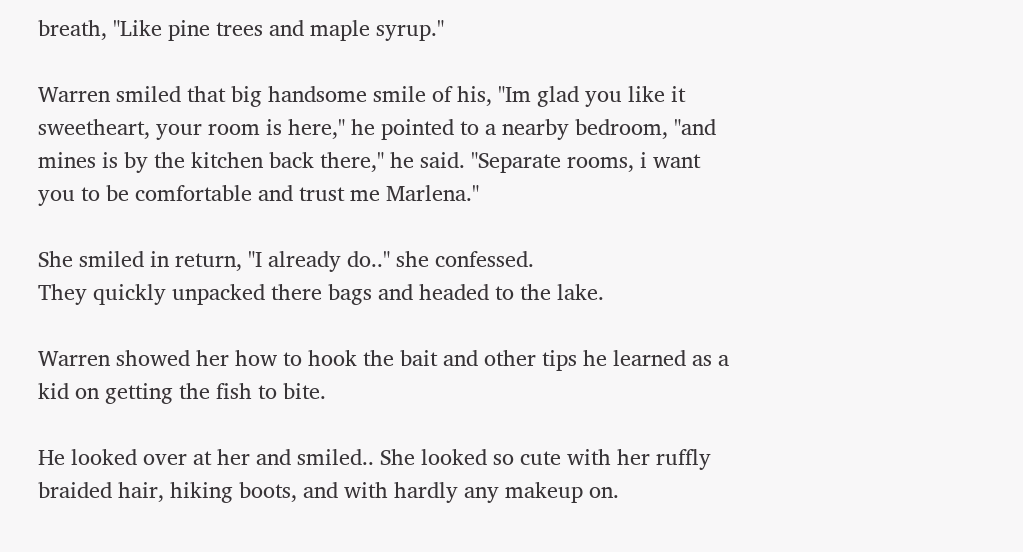breath, "Like pine trees and maple syrup."

Warren smiled that big handsome smile of his, "Im glad you like it sweetheart, your room is here," he pointed to a nearby bedroom, "and mines is by the kitchen back there," he said. "Separate rooms, i want you to be comfortable and trust me Marlena."

She smiled in return, "I already do.." she confessed.
They quickly unpacked there bags and headed to the lake.

Warren showed her how to hook the bait and other tips he learned as a kid on getting the fish to bite.

He looked over at her and smiled.. She looked so cute with her ruffly braided hair, hiking boots, and with hardly any makeup on.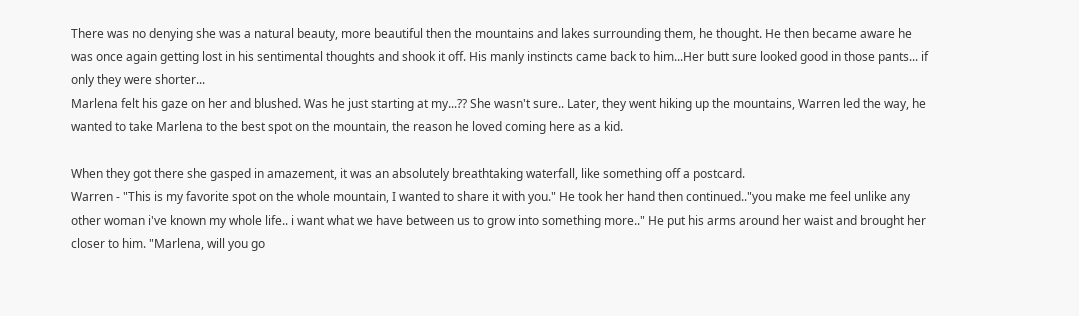There was no denying she was a natural beauty, more beautiful then the mountains and lakes surrounding them, he thought. He then became aware he was once again getting lost in his sentimental thoughts and shook it off. His manly instincts came back to him...Her butt sure looked good in those pants... if only they were shorter...
Marlena felt his gaze on her and blushed. Was he just starting at my...?? She wasn't sure.. Later, they went hiking up the mountains, Warren led the way, he wanted to take Marlena to the best spot on the mountain, the reason he loved coming here as a kid.

When they got there she gasped in amazement, it was an absolutely breathtaking waterfall, like something off a postcard.
Warren - "This is my favorite spot on the whole mountain, I wanted to share it with you." He took her hand then continued.."you make me feel unlike any other woman i've known my whole life.. i want what we have between us to grow into something more.." He put his arms around her waist and brought her closer to him. "Marlena, will you go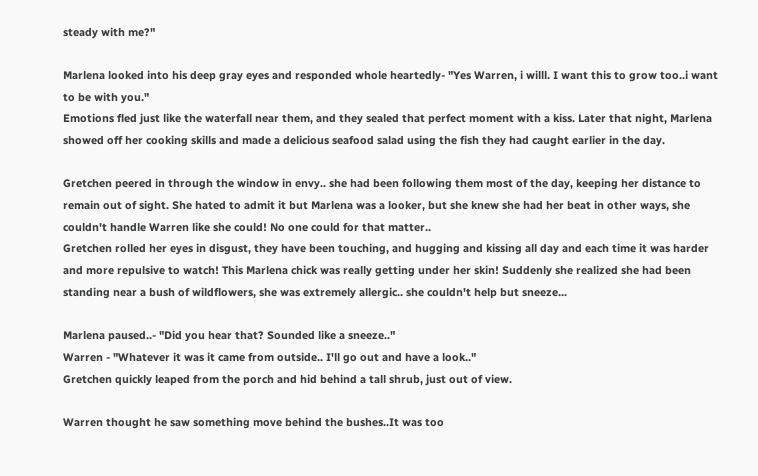steady with me?"

Marlena looked into his deep gray eyes and responded whole heartedly- "Yes Warren, i willl. I want this to grow too..i want to be with you."
Emotions fled just like the waterfall near them, and they sealed that perfect moment with a kiss. Later that night, Marlena showed off her cooking skills and made a delicious seafood salad using the fish they had caught earlier in the day.

Gretchen peered in through the window in envy.. she had been following them most of the day, keeping her distance to remain out of sight. She hated to admit it but Marlena was a looker, but she knew she had her beat in other ways, she couldn't handle Warren like she could! No one could for that matter..
Gretchen rolled her eyes in disgust, they have been touching, and hugging and kissing all day and each time it was harder and more repulsive to watch! This Marlena chick was really getting under her skin! Suddenly she realized she had been standing near a bush of wildflowers, she was extremely allergic.. she couldn't help but sneeze...

Marlena paused..- "Did you hear that? Sounded like a sneeze.."
Warren - "Whatever it was it came from outside.. I'll go out and have a look.."
Gretchen quickly leaped from the porch and hid behind a tall shrub, just out of view.

Warren thought he saw something move behind the bushes..It was too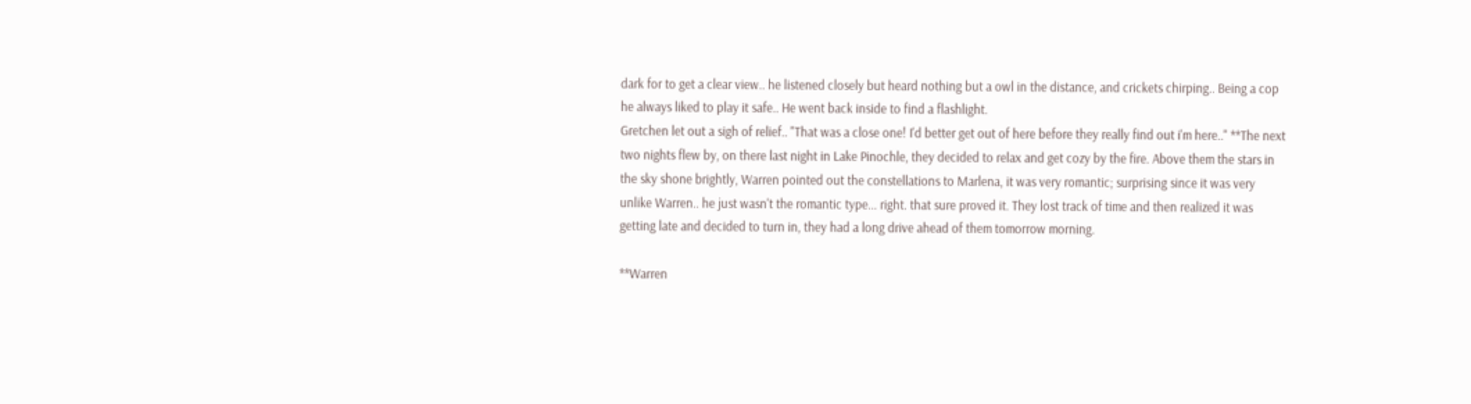dark for to get a clear view.. he listened closely but heard nothing but a owl in the distance, and crickets chirping.. Being a cop he always liked to play it safe.. He went back inside to find a flashlight.
Gretchen let out a sigh of relief.. "That was a close one! I'd better get out of here before they really find out i'm here.." **The next two nights flew by, on there last night in Lake Pinochle, they decided to relax and get cozy by the fire. Above them the stars in the sky shone brightly, Warren pointed out the constellations to Marlena, it was very romantic; surprising since it was very unlike Warren.. he just wasn't the romantic type... right. that sure proved it. They lost track of time and then realized it was getting late and decided to turn in, they had a long drive ahead of them tomorrow morning.

**Warren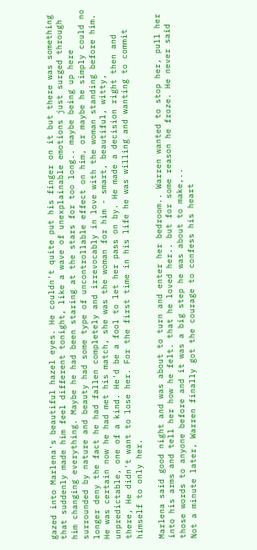gazed into Marlena's beautiful hazel eyes. He couldn't quite put his finger on it but there was something that suddenly made him feel different tonight, like a wave of unexplainable emotions just surged through him changing everything. Maybe he had been staring at the stars for too long.. maybe being up here surrounded by nature and beauty had some type of uncontrollable effect on him, or maybe he simply could no longer deny the fact he had fallen completely and irrevocably in love with the woman standing before him. He was certain now he had met his match, she was the woman for him - smart, beautiful, witty, unpredictable, one of a kind. He'd be a fool to let her pass on by. He made a decision right then and there, He didn't want to lose her. For the first time in his life he was willing and wanting to commit himself to only her.

Marlena said good night and was about to turn and enter her bedroom.. Warren wanted to stop her, pull her into his arms and tell her how he felt. that he loved her.. but for some reason he froze. He never said those words to anyone before and it was a big step he was about to make,..
Not a minute later, Warren finally got the courage to confess his heart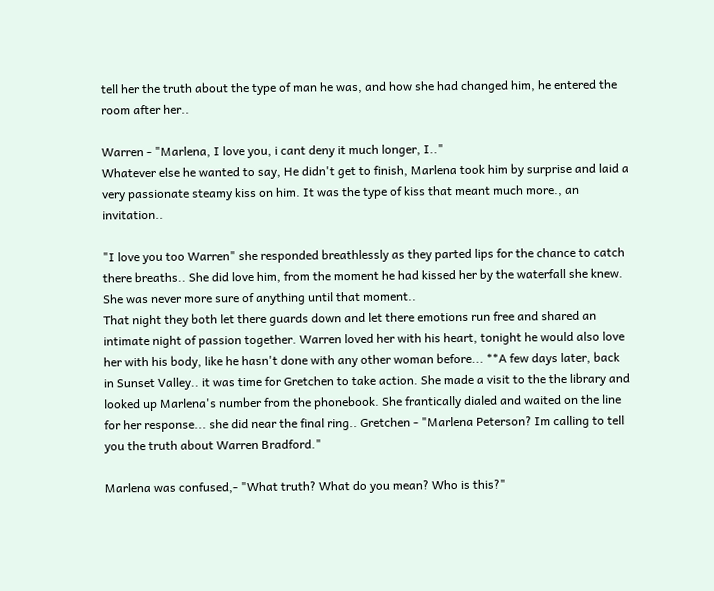tell her the truth about the type of man he was, and how she had changed him, he entered the room after her..

Warren - "Marlena, I love you, i cant deny it much longer, I.."
Whatever else he wanted to say, He didn't get to finish, Marlena took him by surprise and laid a very passionate steamy kiss on him. It was the type of kiss that meant much more., an invitation..

"I love you too Warren" she responded breathlessly as they parted lips for the chance to catch there breaths.. She did love him, from the moment he had kissed her by the waterfall she knew. She was never more sure of anything until that moment..
That night they both let there guards down and let there emotions run free and shared an intimate night of passion together. Warren loved her with his heart, tonight he would also love her with his body, like he hasn't done with any other woman before... **A few days later, back in Sunset Valley.. it was time for Gretchen to take action. She made a visit to the the library and looked up Marlena's number from the phonebook. She frantically dialed and waited on the line for her response... she did near the final ring.. Gretchen - "Marlena Peterson? Im calling to tell you the truth about Warren Bradford."

Marlena was confused,- "What truth? What do you mean? Who is this?"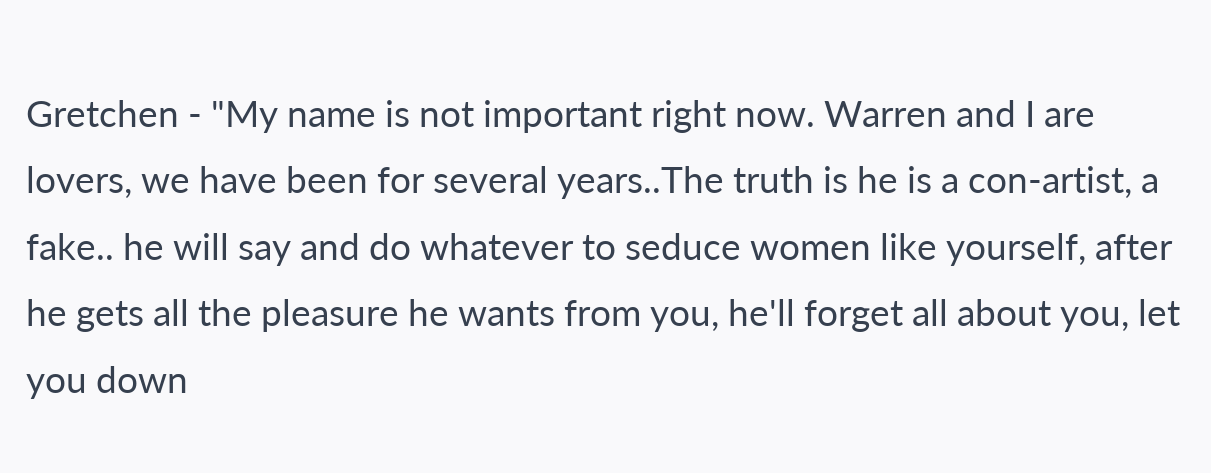Gretchen - "My name is not important right now. Warren and I are lovers, we have been for several years..The truth is he is a con-artist, a fake.. he will say and do whatever to seduce women like yourself, after he gets all the pleasure he wants from you, he'll forget all about you, let you down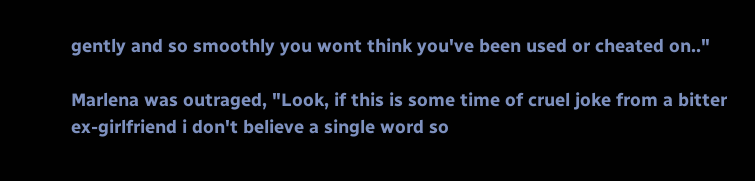gently and so smoothly you wont think you've been used or cheated on.."

Marlena was outraged, "Look, if this is some time of cruel joke from a bitter ex-girlfriend i don't believe a single word so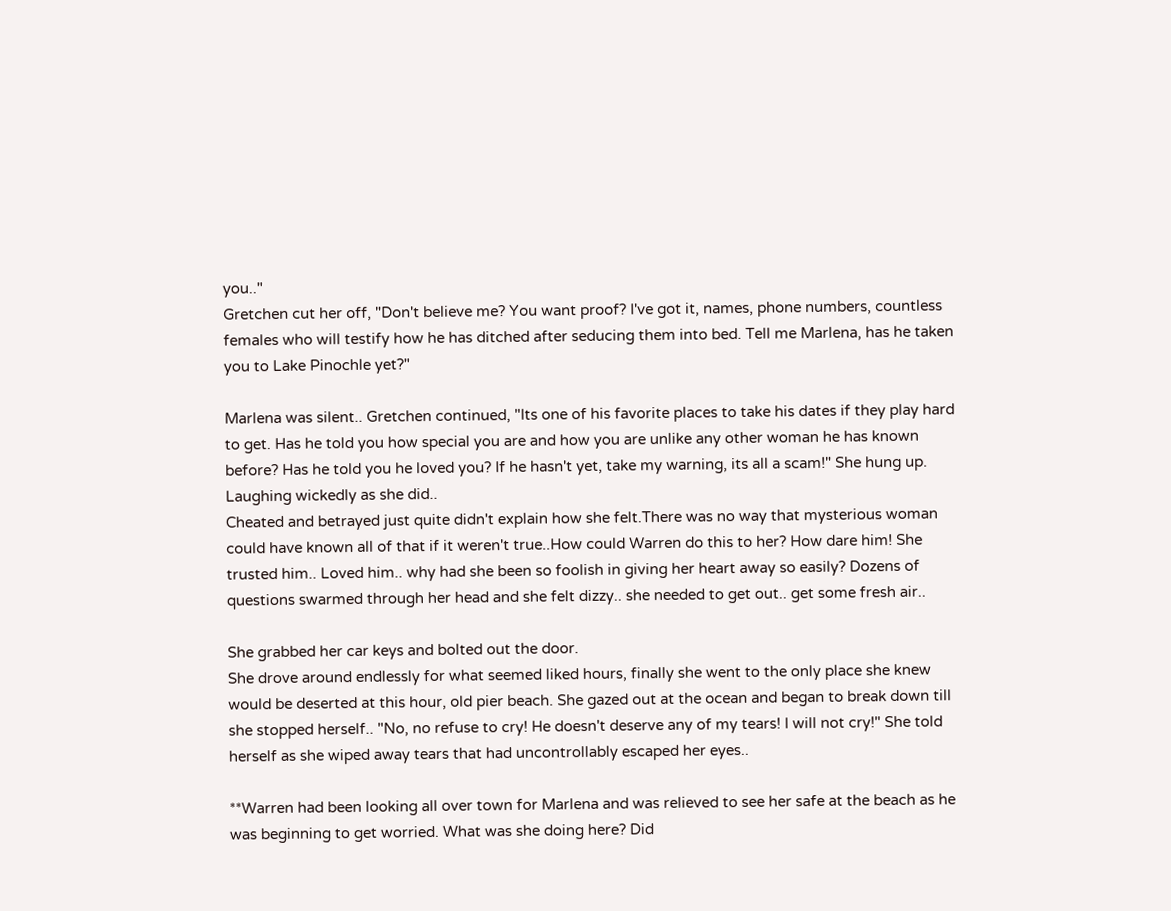you.."
Gretchen cut her off, "Don't believe me? You want proof? I've got it, names, phone numbers, countless females who will testify how he has ditched after seducing them into bed. Tell me Marlena, has he taken you to Lake Pinochle yet?"

Marlena was silent.. Gretchen continued, "Its one of his favorite places to take his dates if they play hard to get. Has he told you how special you are and how you are unlike any other woman he has known before? Has he told you he loved you? If he hasn't yet, take my warning, its all a scam!" She hung up. Laughing wickedly as she did..
Cheated and betrayed just quite didn't explain how she felt.There was no way that mysterious woman could have known all of that if it weren't true..How could Warren do this to her? How dare him! She trusted him.. Loved him.. why had she been so foolish in giving her heart away so easily? Dozens of questions swarmed through her head and she felt dizzy.. she needed to get out.. get some fresh air..

She grabbed her car keys and bolted out the door.
She drove around endlessly for what seemed liked hours, finally she went to the only place she knew would be deserted at this hour, old pier beach. She gazed out at the ocean and began to break down till she stopped herself.. "No, no refuse to cry! He doesn't deserve any of my tears! I will not cry!" She told herself as she wiped away tears that had uncontrollably escaped her eyes..

**Warren had been looking all over town for Marlena and was relieved to see her safe at the beach as he was beginning to get worried. What was she doing here? Did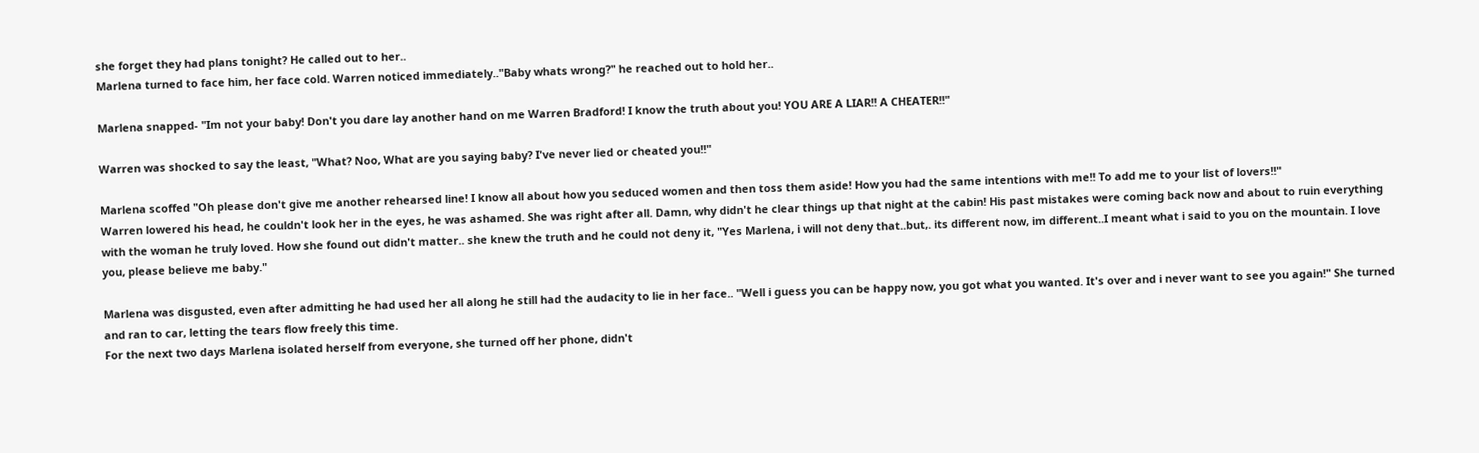she forget they had plans tonight? He called out to her..
Marlena turned to face him, her face cold. Warren noticed immediately.."Baby whats wrong?" he reached out to hold her..

Marlena snapped- "Im not your baby! Don't you dare lay another hand on me Warren Bradford! I know the truth about you! YOU ARE A LIAR!! A CHEATER!!"

Warren was shocked to say the least, "What? Noo, What are you saying baby? I've never lied or cheated you!!"

Marlena scoffed "Oh please don't give me another rehearsed line! I know all about how you seduced women and then toss them aside! How you had the same intentions with me!! To add me to your list of lovers!!"
Warren lowered his head, he couldn't look her in the eyes, he was ashamed. She was right after all. Damn, why didn't he clear things up that night at the cabin! His past mistakes were coming back now and about to ruin everything with the woman he truly loved. How she found out didn't matter.. she knew the truth and he could not deny it, "Yes Marlena, i will not deny that..but,. its different now, im different..I meant what i said to you on the mountain. I love you, please believe me baby."

Marlena was disgusted, even after admitting he had used her all along he still had the audacity to lie in her face.. "Well i guess you can be happy now, you got what you wanted. It's over and i never want to see you again!" She turned and ran to car, letting the tears flow freely this time.
For the next two days Marlena isolated herself from everyone, she turned off her phone, didn't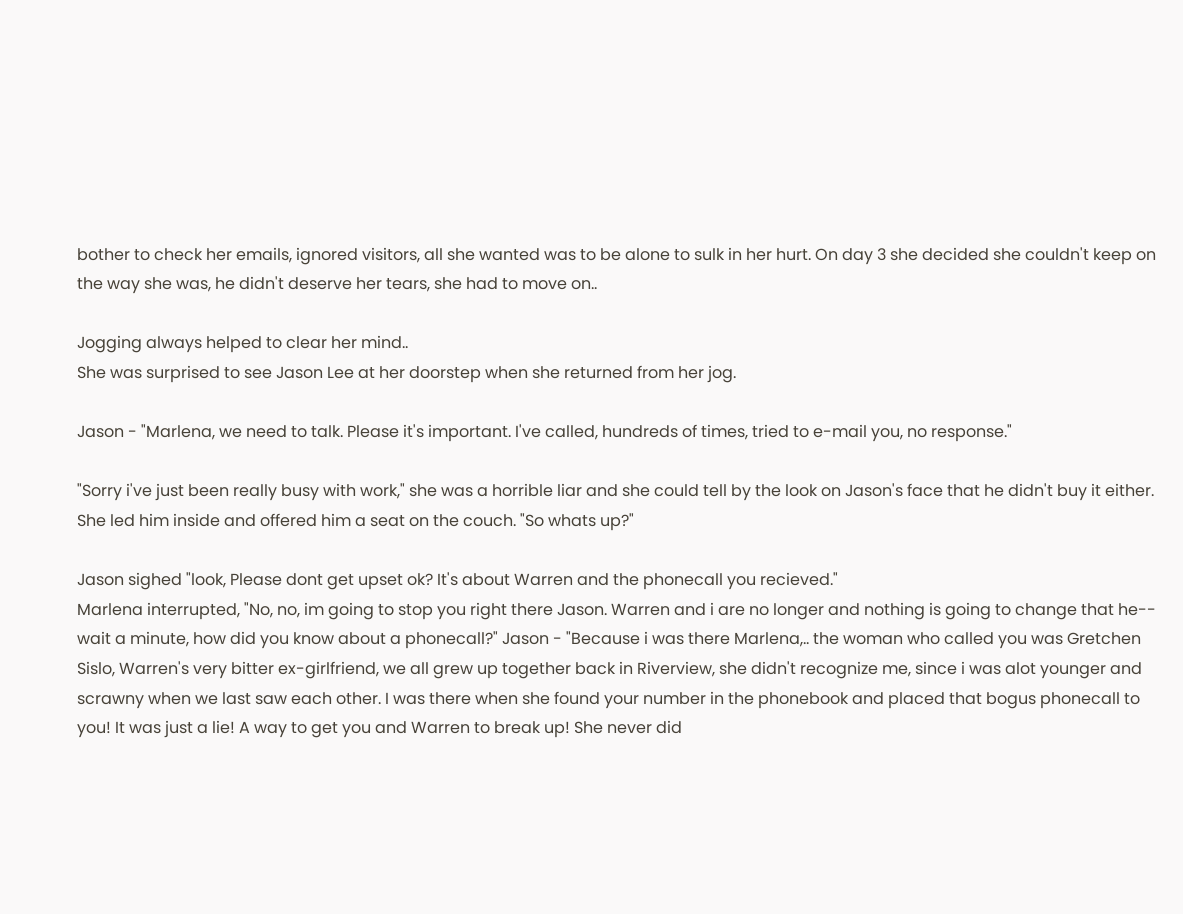bother to check her emails, ignored visitors, all she wanted was to be alone to sulk in her hurt. On day 3 she decided she couldn't keep on the way she was, he didn't deserve her tears, she had to move on..

Jogging always helped to clear her mind..
She was surprised to see Jason Lee at her doorstep when she returned from her jog.

Jason - "Marlena, we need to talk. Please it's important. I've called, hundreds of times, tried to e-mail you, no response."

"Sorry i've just been really busy with work," she was a horrible liar and she could tell by the look on Jason's face that he didn't buy it either.
She led him inside and offered him a seat on the couch. "So whats up?"

Jason sighed "look, Please dont get upset ok? It's about Warren and the phonecall you recieved."
Marlena interrupted, "No, no, im going to stop you right there Jason. Warren and i are no longer and nothing is going to change that he-- wait a minute, how did you know about a phonecall?" Jason - "Because i was there Marlena,.. the woman who called you was Gretchen Sislo, Warren's very bitter ex-girlfriend, we all grew up together back in Riverview, she didn't recognize me, since i was alot younger and scrawny when we last saw each other. I was there when she found your number in the phonebook and placed that bogus phonecall to you! It was just a lie! A way to get you and Warren to break up! She never did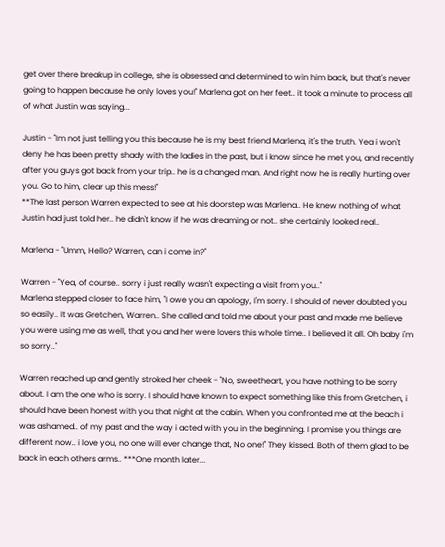get over there breakup in college, she is obsessed and determined to win him back, but that's never going to happen because he only loves you!" Marlena got on her feet.. it took a minute to process all of what Justin was saying...

Justin - "Im not just telling you this because he is my best friend Marlena, it's the truth. Yea i won't deny he has been pretty shady with the ladies in the past, but i know since he met you, and recently after you guys got back from your trip.. he is a changed man. And right now he is really hurting over you. Go to him, clear up this mess!"
**The last person Warren expected to see at his doorstep was Marlena.. He knew nothing of what Justin had just told her.. he didn't know if he was dreaming or not.. she certainly looked real..

Marlena - "Umm, Hello? Warren, can i come in?"

Warren - "Yea, of course.. sorry i just really wasn't expecting a visit from you.."
Marlena stepped closer to face him, "I owe you an apology, I'm sorry. I should of never doubted you so easily.. It was Gretchen, Warren.. She called and told me about your past and made me believe you were using me as well, that you and her were lovers this whole time.. I believed it all. Oh baby i'm so sorry.."

Warren reached up and gently stroked her cheek - "No, sweetheart, you have nothing to be sorry about. I am the one who is sorry. I should have known to expect something like this from Gretchen, i should have been honest with you that night at the cabin. When you confronted me at the beach i was ashamed.. of my past and the way i acted with you in the beginning. I promise you things are different now.. i love you, no one will ever change that, No one!" They kissed. Both of them glad to be back in each others arms.. ***One month later...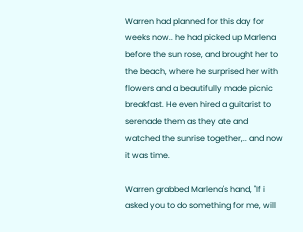Warren had planned for this day for weeks now.. he had picked up Marlena before the sun rose, and brought her to the beach, where he surprised her with flowers and a beautifully made picnic breakfast. He even hired a guitarist to serenade them as they ate and watched the sunrise together,.. and now it was time.

Warren grabbed Marlena's hand, "If i asked you to do something for me, will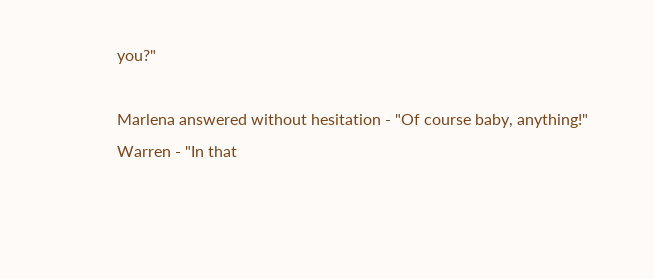you?"

Marlena answered without hesitation - "Of course baby, anything!"
Warren - "In that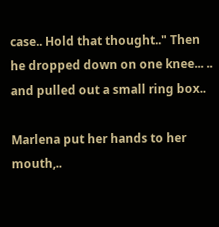case.. Hold that thought.." Then he dropped down on one knee... .. and pulled out a small ring box..

Marlena put her hands to her mouth,..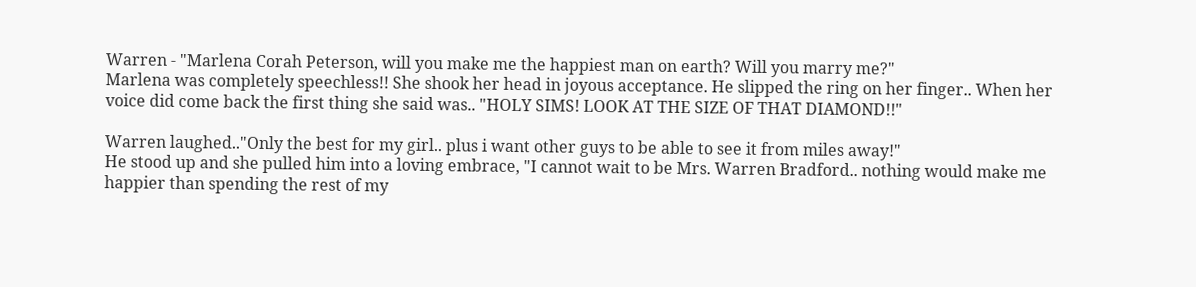Warren - "Marlena Corah Peterson, will you make me the happiest man on earth? Will you marry me?"
Marlena was completely speechless!! She shook her head in joyous acceptance. He slipped the ring on her finger.. When her voice did come back the first thing she said was.. "HOLY SIMS! LOOK AT THE SIZE OF THAT DIAMOND!!"

Warren laughed.."Only the best for my girl.. plus i want other guys to be able to see it from miles away!"
He stood up and she pulled him into a loving embrace, "I cannot wait to be Mrs. Warren Bradford.. nothing would make me happier than spending the rest of my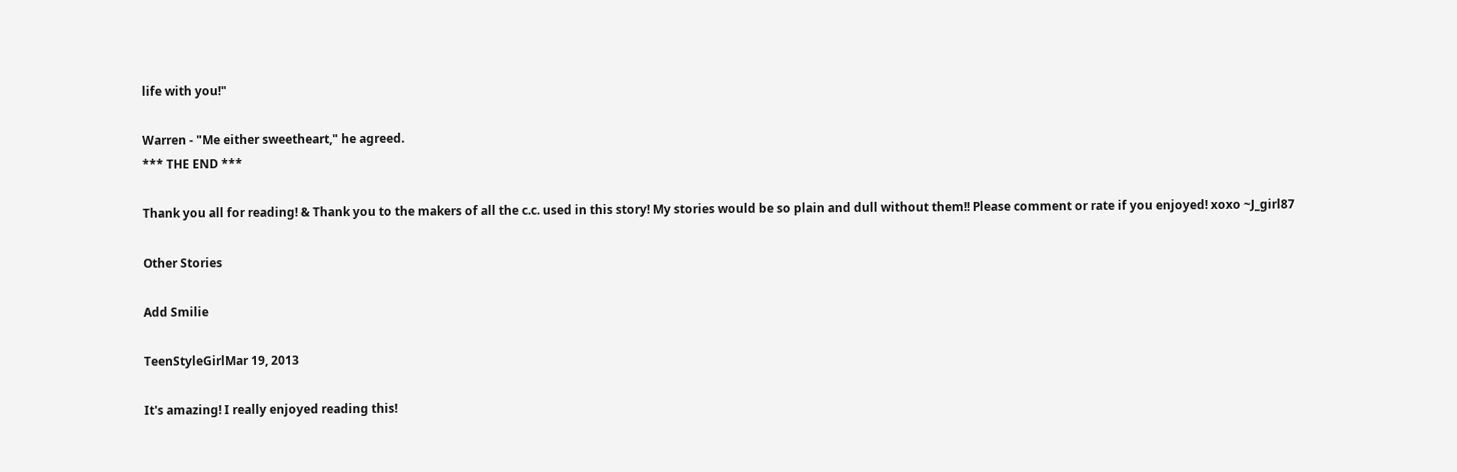life with you!"

Warren - "Me either sweetheart," he agreed.
*** THE END ***

Thank you all for reading! & Thank you to the makers of all the c.c. used in this story! My stories would be so plain and dull without them!! Please comment or rate if you enjoyed! xoxo ~J_girl87

Other Stories

Add Smilie

TeenStyleGirlMar 19, 2013

It's amazing! I really enjoyed reading this!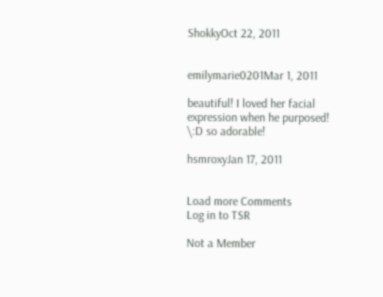ShokkyOct 22, 2011


emilymarie0201Mar 1, 2011

beautiful! I loved her facial expression when he purposed! \:D so adorable!

hsmroxyJan 17, 2011


Load more Comments
Log in to TSR

Not a Member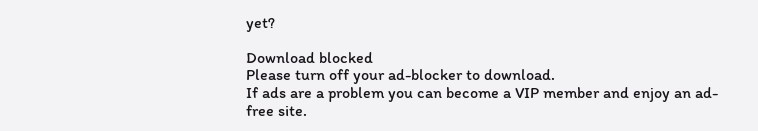yet?

Download blocked
Please turn off your ad-blocker to download.
If ads are a problem you can become a VIP member and enjoy an ad-free site.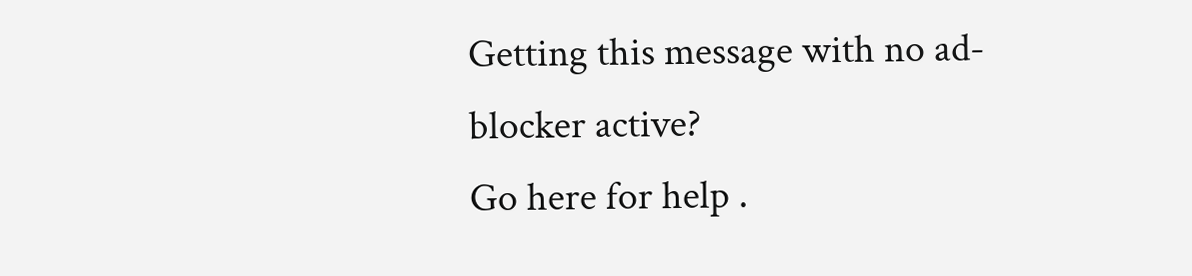Getting this message with no ad-blocker active?
Go here for help .